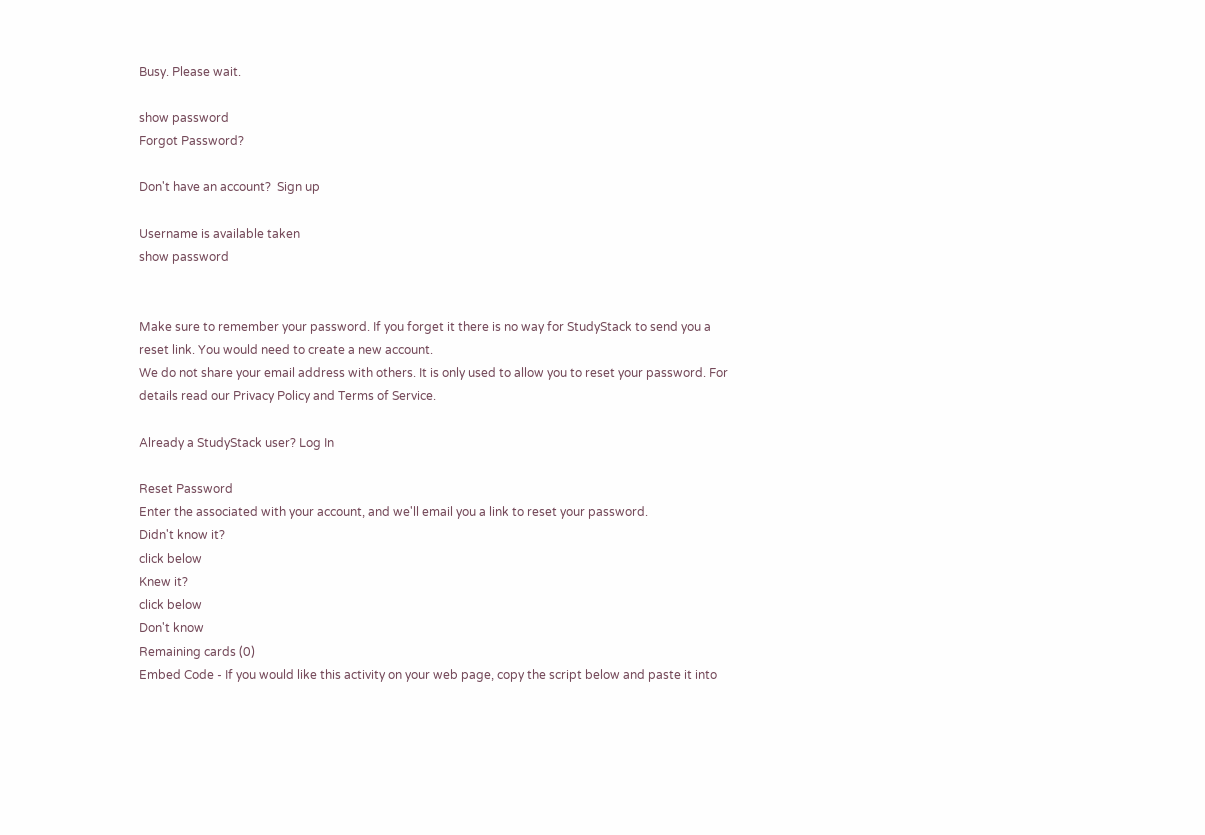Busy. Please wait.

show password
Forgot Password?

Don't have an account?  Sign up

Username is available taken
show password


Make sure to remember your password. If you forget it there is no way for StudyStack to send you a reset link. You would need to create a new account.
We do not share your email address with others. It is only used to allow you to reset your password. For details read our Privacy Policy and Terms of Service.

Already a StudyStack user? Log In

Reset Password
Enter the associated with your account, and we'll email you a link to reset your password.
Didn't know it?
click below
Knew it?
click below
Don't know
Remaining cards (0)
Embed Code - If you would like this activity on your web page, copy the script below and paste it into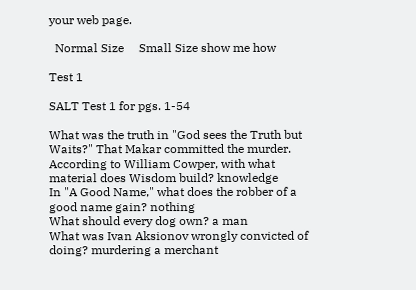your web page.

  Normal Size     Small Size show me how

Test 1

SALT Test 1 for pgs. 1-54

What was the truth in "God sees the Truth but Waits?" That Makar committed the murder.
According to William Cowper, with what material does Wisdom build? knowledge
In "A Good Name," what does the robber of a good name gain? nothing
What should every dog own? a man
What was Ivan Aksionov wrongly convicted of doing? murdering a merchant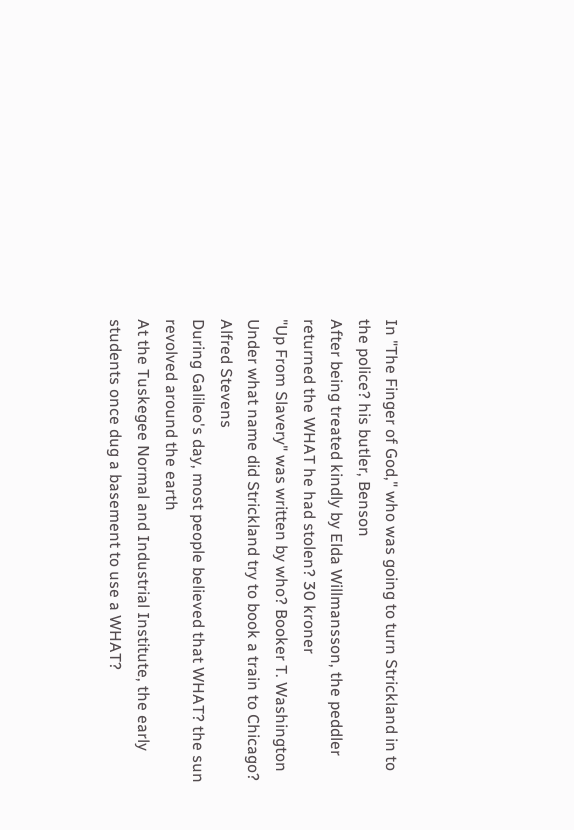In "The Finger of God," who was going to turn Strickland in to the police? his butler, Benson
After being treated kindly by Elda Willmansson, the peddler returned the WHAT he had stolen? 30 kroner
"Up From Slavery" was written by who? Booker T. Washington
Under what name did Strickland try to book a train to Chicago? Alfred Stevens
During Galileo's day, most people believed that WHAT? the sun revolved around the earth
At the Tuskegee Normal and Industrial Institute, the early students once dug a basement to use a WHAT?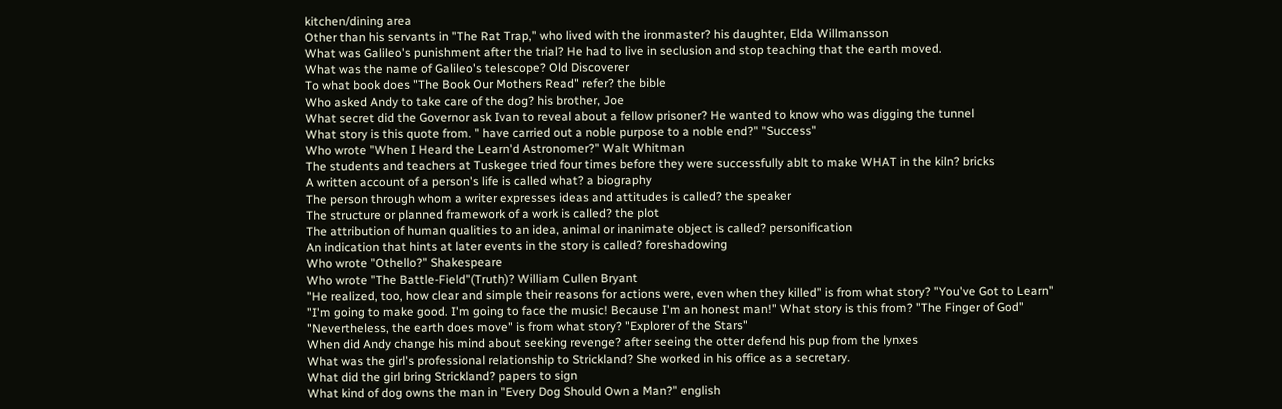kitchen/dining area
Other than his servants in "The Rat Trap," who lived with the ironmaster? his daughter, Elda Willmansson
What was Galileo's punishment after the trial? He had to live in seclusion and stop teaching that the earth moved.
What was the name of Galileo's telescope? Old Discoverer
To what book does "The Book Our Mothers Read" refer? the bible
Who asked Andy to take care of the dog? his brother, Joe
What secret did the Governor ask Ivan to reveal about a fellow prisoner? He wanted to know who was digging the tunnel
What story is this quote from. " have carried out a noble purpose to a noble end?" "Success"
Who wrote "When I Heard the Learn'd Astronomer?" Walt Whitman
The students and teachers at Tuskegee tried four times before they were successfully ablt to make WHAT in the kiln? bricks
A written account of a person's life is called what? a biography
The person through whom a writer expresses ideas and attitudes is called? the speaker
The structure or planned framework of a work is called? the plot
The attribution of human qualities to an idea, animal or inanimate object is called? personification
An indication that hints at later events in the story is called? foreshadowing
Who wrote "Othello?" Shakespeare
Who wrote "The Battle-Field"(Truth)? William Cullen Bryant
"He realized, too, how clear and simple their reasons for actions were, even when they killed" is from what story? "You've Got to Learn"
"I'm going to make good. I'm going to face the music! Because I'm an honest man!" What story is this from? "The Finger of God"
"Nevertheless, the earth does move" is from what story? "Explorer of the Stars"
When did Andy change his mind about seeking revenge? after seeing the otter defend his pup from the lynxes
What was the girl's professional relationship to Strickland? She worked in his office as a secretary.
What did the girl bring Strickland? papers to sign
What kind of dog owns the man in "Every Dog Should Own a Man?" english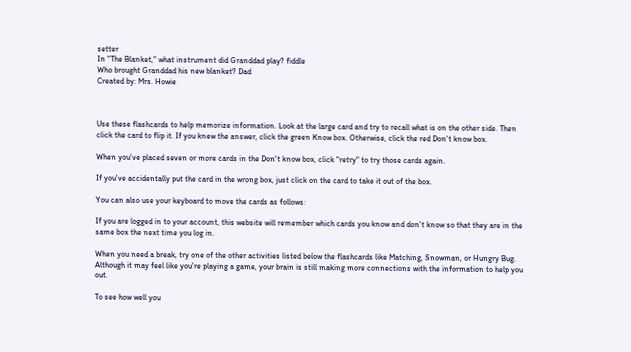setter
In "The Blanket," what instrument did Granddad play? fiddle
Who brought Granddad his new blanket? Dad
Created by: Mrs. Howie



Use these flashcards to help memorize information. Look at the large card and try to recall what is on the other side. Then click the card to flip it. If you knew the answer, click the green Know box. Otherwise, click the red Don't know box.

When you've placed seven or more cards in the Don't know box, click "retry" to try those cards again.

If you've accidentally put the card in the wrong box, just click on the card to take it out of the box.

You can also use your keyboard to move the cards as follows:

If you are logged in to your account, this website will remember which cards you know and don't know so that they are in the same box the next time you log in.

When you need a break, try one of the other activities listed below the flashcards like Matching, Snowman, or Hungry Bug. Although it may feel like you're playing a game, your brain is still making more connections with the information to help you out.

To see how well you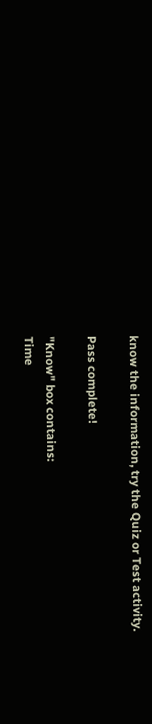know the information, try the Quiz or Test activity.

Pass complete!

"Know" box contains:
Time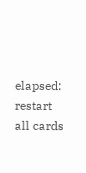elapsed:
restart all cards